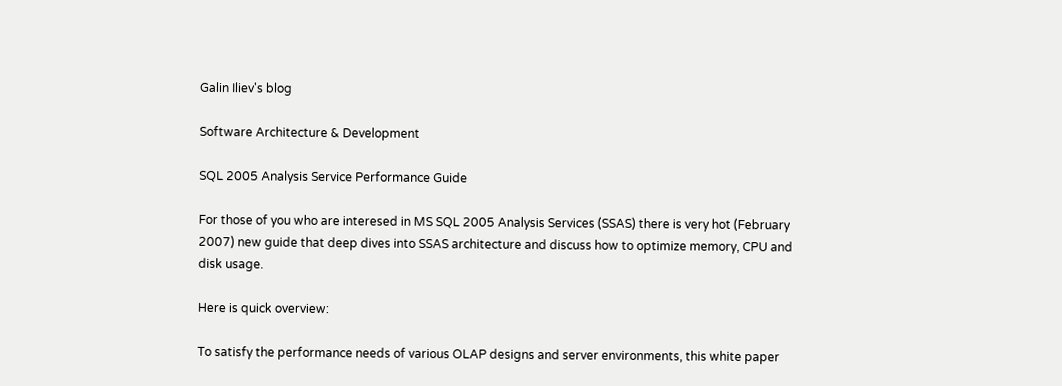Galin Iliev's blog

Software Architecture & Development

SQL 2005 Analysis Service Performance Guide

For those of you who are interesed in MS SQL 2005 Analysis Services (SSAS) there is very hot (February 2007) new guide that deep dives into SSAS architecture and discuss how to optimize memory, CPU and disk usage.

Here is quick overview:

To satisfy the performance needs of various OLAP designs and server environments, this white paper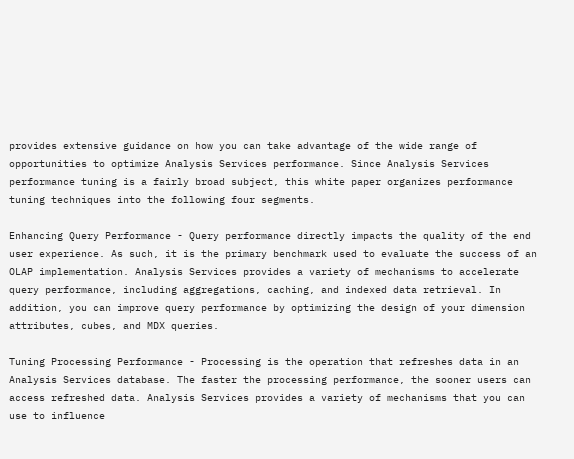provides extensive guidance on how you can take advantage of the wide range of opportunities to optimize Analysis Services performance. Since Analysis Services performance tuning is a fairly broad subject, this white paper organizes performance tuning techniques into the following four segments.

Enhancing Query Performance - Query performance directly impacts the quality of the end user experience. As such, it is the primary benchmark used to evaluate the success of an OLAP implementation. Analysis Services provides a variety of mechanisms to accelerate query performance, including aggregations, caching, and indexed data retrieval. In addition, you can improve query performance by optimizing the design of your dimension attributes, cubes, and MDX queries.

Tuning Processing Performance - Processing is the operation that refreshes data in an Analysis Services database. The faster the processing performance, the sooner users can access refreshed data. Analysis Services provides a variety of mechanisms that you can use to influence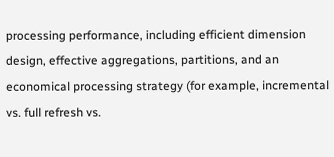processing performance, including efficient dimension design, effective aggregations, partitions, and an economical processing strategy (for example, incremental vs. full refresh vs.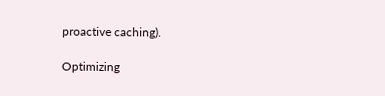proactive caching).

Optimizing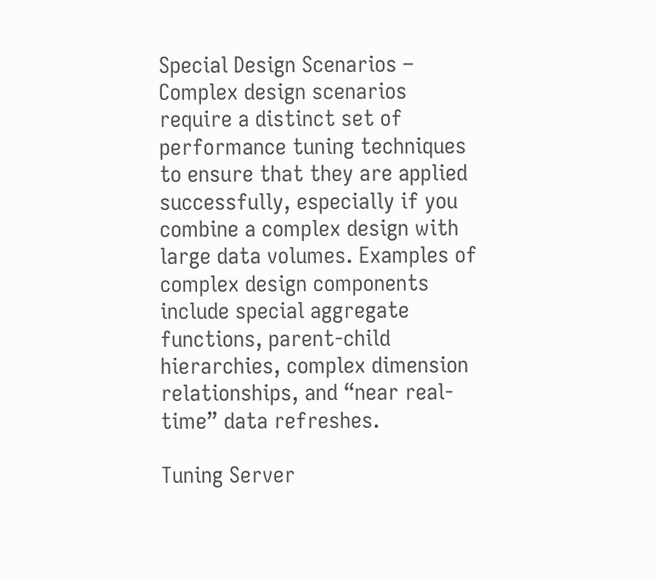Special Design Scenarios – Complex design scenarios require a distinct set of performance tuning techniques to ensure that they are applied successfully, especially if you combine a complex design with large data volumes. Examples of complex design components include special aggregate functions, parent-child hierarchies, complex dimension relationships, and “near real-time” data refreshes.

Tuning Server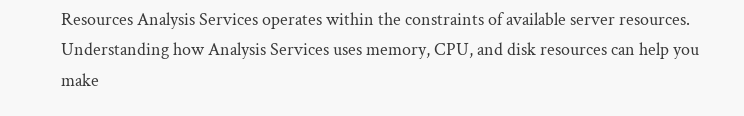Resources Analysis Services operates within the constraints of available server resources. Understanding how Analysis Services uses memory, CPU, and disk resources can help you make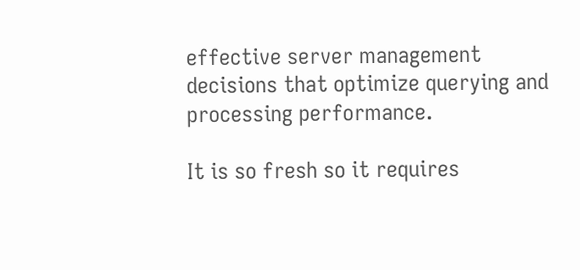effective server management decisions that optimize querying and processing performance.

It is so fresh so it requires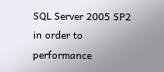SQL Server 2005 SP2 in order to performance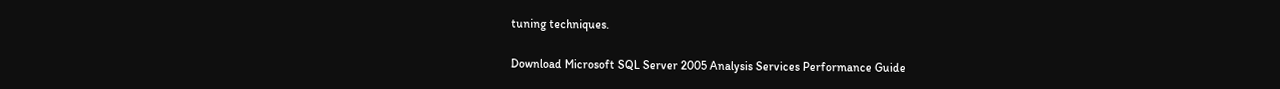tuning techniques.

Download Microsoft SQL Server 2005 Analysis Services Performance Guide